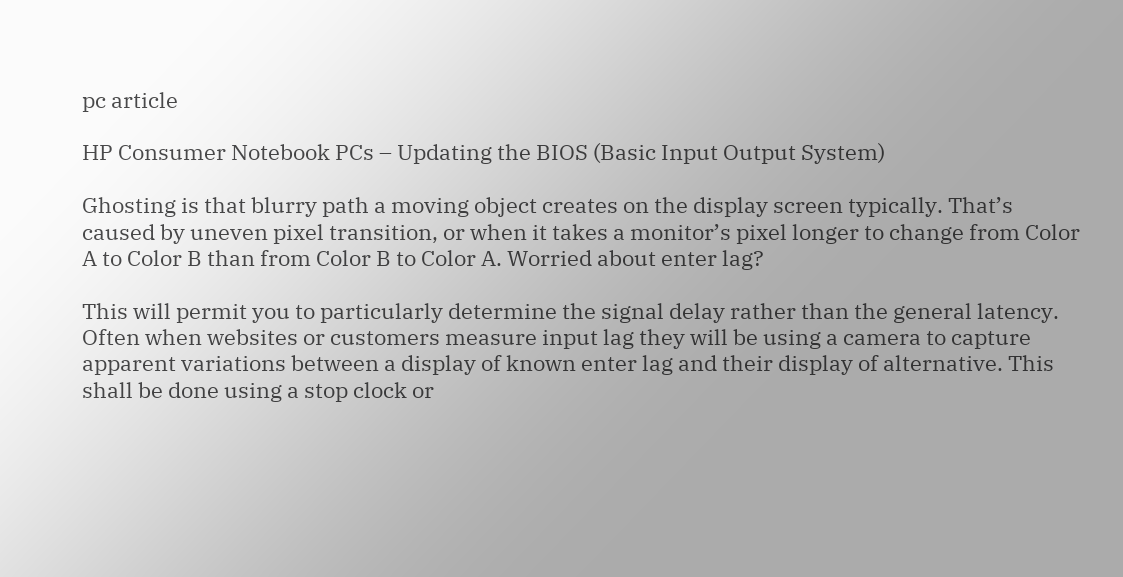pc article

HP Consumer Notebook PCs – Updating the BIOS (Basic Input Output System)

Ghosting is that blurry path a moving object creates on the display screen typically. That’s caused by uneven pixel transition, or when it takes a monitor’s pixel longer to change from Color A to Color B than from Color B to Color A. Worried about enter lag?

This will permit you to particularly determine the signal delay rather than the general latency. Often when websites or customers measure input lag they will be using a camera to capture apparent variations between a display of known enter lag and their display of alternative. This shall be done using a stop clock or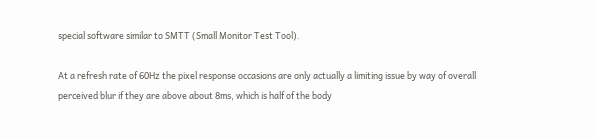special software similar to SMTT (Small Monitor Test Tool).

At a refresh rate of 60Hz the pixel response occasions are only actually a limiting issue by way of overall perceived blur if they are above about 8ms, which is half of the body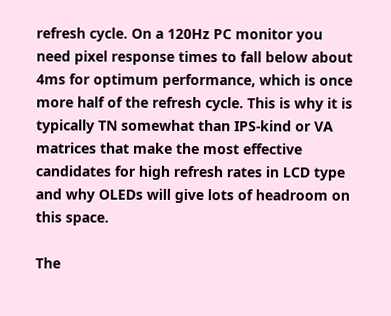refresh cycle. On a 120Hz PC monitor you need pixel response times to fall below about 4ms for optimum performance, which is once more half of the refresh cycle. This is why it is typically TN somewhat than IPS-kind or VA matrices that make the most effective candidates for high refresh rates in LCD type and why OLEDs will give lots of headroom on this space.

The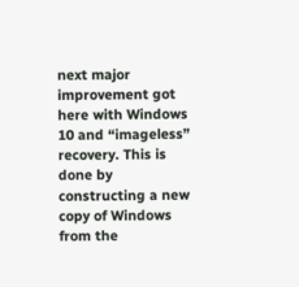next major improvement got here with Windows 10 and “imageless” recovery. This is done by constructing a new copy of Windows from the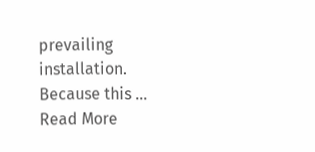prevailing installation. Because this … Read More